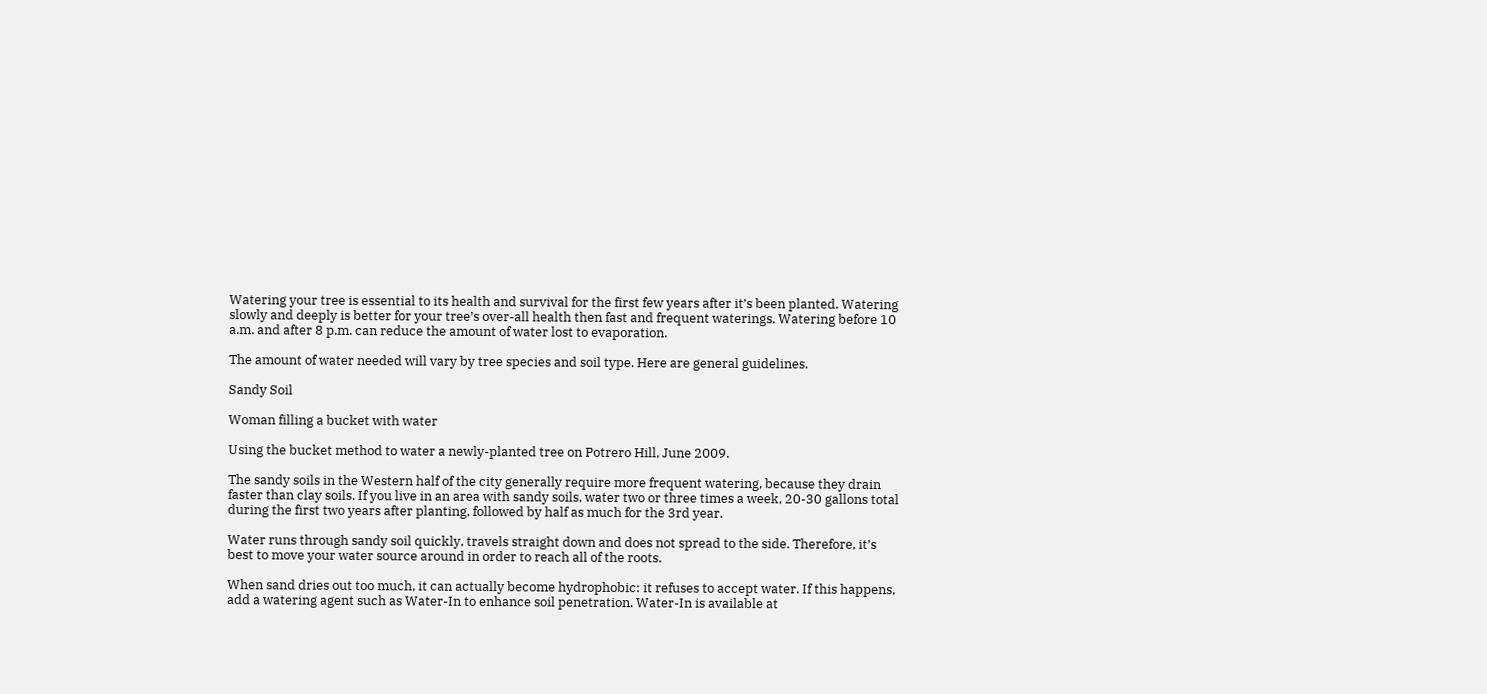Watering your tree is essential to its health and survival for the first few years after it’s been planted. Watering slowly and deeply is better for your tree’s over-all health then fast and frequent waterings. Watering before 10 a.m. and after 8 p.m. can reduce the amount of water lost to evaporation.

The amount of water needed will vary by tree species and soil type. Here are general guidelines.

Sandy Soil

Woman filling a bucket with water

Using the bucket method to water a newly-planted tree on Potrero Hill, June 2009.

The sandy soils in the Western half of the city generally require more frequent watering, because they drain faster than clay soils. If you live in an area with sandy soils, water two or three times a week, 20-30 gallons total during the first two years after planting, followed by half as much for the 3rd year.

Water runs through sandy soil quickly, travels straight down and does not spread to the side. Therefore, it’s best to move your water source around in order to reach all of the roots.

When sand dries out too much, it can actually become hydrophobic: it refuses to accept water. If this happens, add a watering agent such as Water-In to enhance soil penetration. Water-In is available at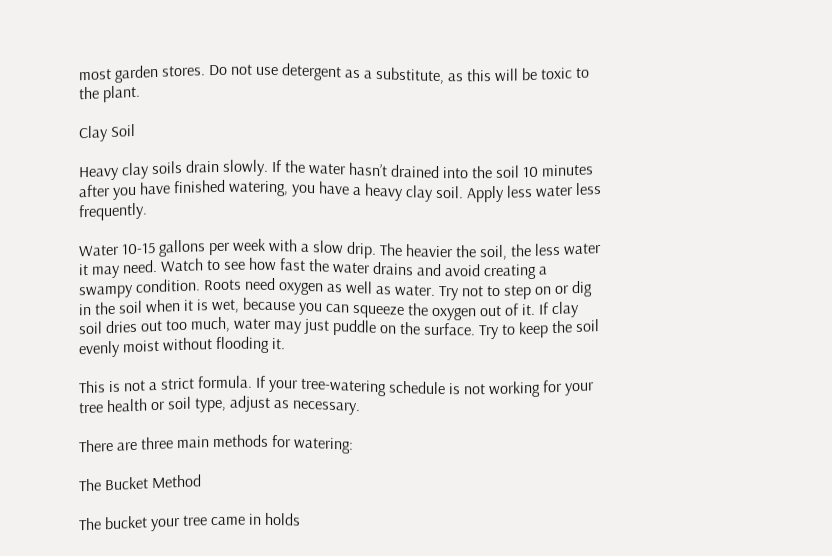most garden stores. Do not use detergent as a substitute, as this will be toxic to the plant.

Clay Soil

Heavy clay soils drain slowly. If the water hasn’t drained into the soil 10 minutes after you have finished watering, you have a heavy clay soil. Apply less water less frequently.

Water 10-15 gallons per week with a slow drip. The heavier the soil, the less water it may need. Watch to see how fast the water drains and avoid creating a swampy condition. Roots need oxygen as well as water. Try not to step on or dig in the soil when it is wet, because you can squeeze the oxygen out of it. If clay soil dries out too much, water may just puddle on the surface. Try to keep the soil evenly moist without flooding it.

This is not a strict formula. If your tree-watering schedule is not working for your tree health or soil type, adjust as necessary.

There are three main methods for watering:

The Bucket Method

The bucket your tree came in holds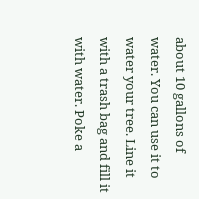about 10 gallons of water. You can use it to water your tree. Line it with a trash bag and fill it with water. Poke a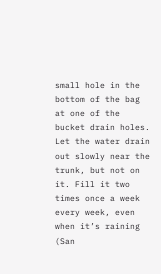small hole in the bottom of the bag at one of the bucket drain holes. Let the water drain out slowly near the trunk, but not on it. Fill it two times once a week every week, even when it’s raining (San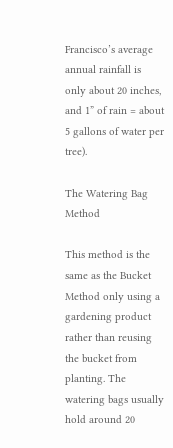Francisco’s average annual rainfall is only about 20 inches, and 1” of rain = about 5 gallons of water per tree).

The Watering Bag Method

This method is the same as the Bucket Method only using a gardening product rather than reusing the bucket from planting. The watering bags usually hold around 20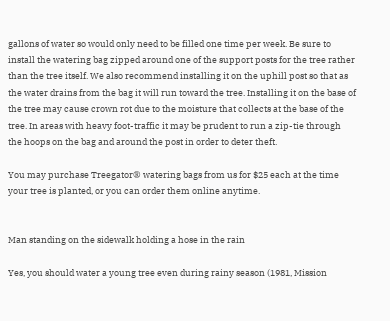gallons of water so would only need to be filled one time per week. Be sure to install the watering bag zipped around one of the support posts for the tree rather than the tree itself. We also recommend installing it on the uphill post so that as the water drains from the bag it will run toward the tree. Installing it on the base of the tree may cause crown rot due to the moisture that collects at the base of the tree. In areas with heavy foot-traffic it may be prudent to run a zip-tie through the hoops on the bag and around the post in order to deter theft.

You may purchase Treegator® watering bags from us for $25 each at the time your tree is planted, or you can order them online anytime.


Man standing on the sidewalk holding a hose in the rain

Yes, you should water a young tree even during rainy season (1981, Mission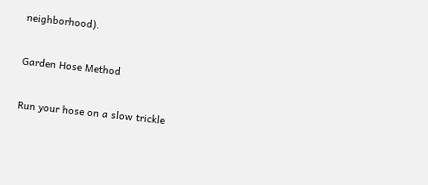neighborhood).

Garden Hose Method

Run your hose on a slow trickle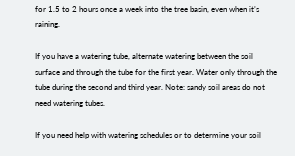for 1.5 to 2 hours once a week into the tree basin, even when it’s raining.

If you have a watering tube, alternate watering between the soil surface and through the tube for the first year. Water only through the tube during the second and third year. Note: sandy soil areas do not need watering tubes.

If you need help with watering schedules or to determine your soil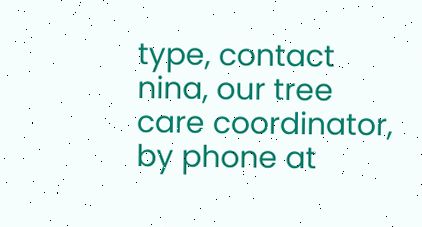type, contact nina, our tree care coordinator, by phone at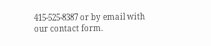415-525-8387 or by email with our contact form.